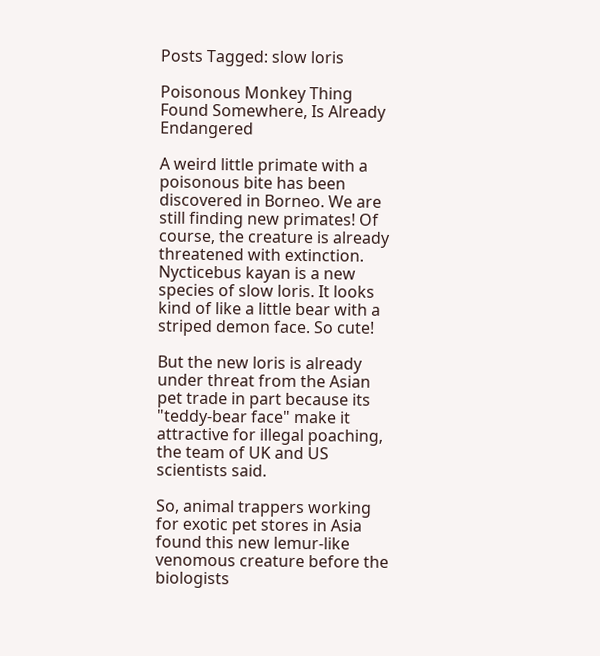Posts Tagged: slow loris

Poisonous Monkey Thing Found Somewhere, Is Already Endangered

A weird little primate with a poisonous bite has been discovered in Borneo. We are still finding new primates! Of course, the creature is already threatened with extinction. Nycticebus kayan is a new species of slow loris. It looks kind of like a little bear with a striped demon face. So cute!

But the new loris is already under threat from the Asian pet trade in part because its "teddy-bear face" make it attractive for illegal poaching, the team of UK and US scientists said.

So, animal trappers working for exotic pet stores in Asia found this new lemur-like venomous creature before the biologists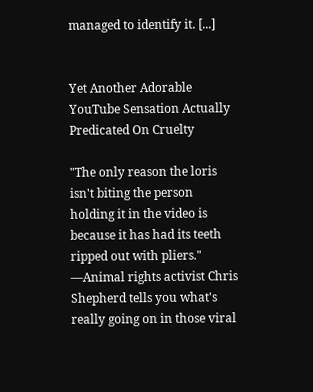managed to identify it. [...]


Yet Another Adorable YouTube Sensation Actually Predicated On Cruelty

"The only reason the loris isn't biting the person holding it in the video is because it has had its teeth ripped out with pliers." —Animal rights activist Chris Shepherd tells you what's really going on in those viral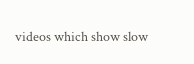videos which show slow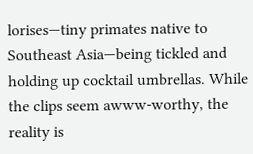lorises—tiny primates native to Southeast Asia—being tickled and holding up cocktail umbrellas. While the clips seem awww-worthy, the reality is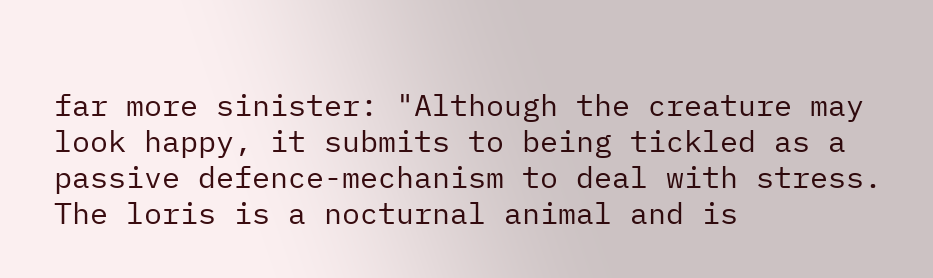far more sinister: "Although the creature may look happy, it submits to being tickled as a passive defence-mechanism to deal with stress. The loris is a nocturnal animal and is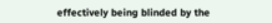effectively being blinded by the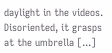daylight in the videos. Disoriented, it grasps at the umbrella [...]